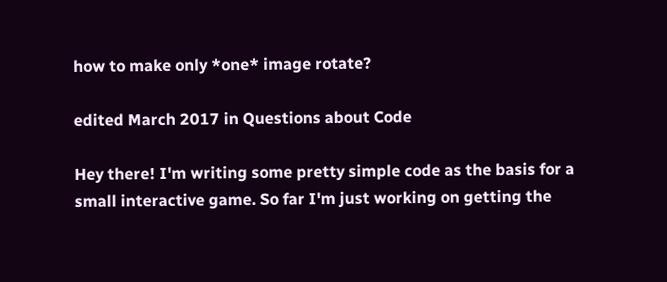how to make only *one* image rotate?

edited March 2017 in Questions about Code

Hey there! I'm writing some pretty simple code as the basis for a small interactive game. So far I'm just working on getting the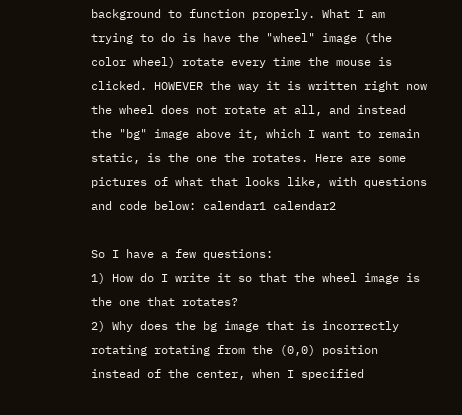background to function properly. What I am trying to do is have the "wheel" image (the color wheel) rotate every time the mouse is clicked. HOWEVER the way it is written right now the wheel does not rotate at all, and instead the "bg" image above it, which I want to remain static, is the one the rotates. Here are some pictures of what that looks like, with questions and code below: calendar1 calendar2

So I have a few questions:
1) How do I write it so that the wheel image is the one that rotates?
2) Why does the bg image that is incorrectly rotating rotating from the (0,0) position instead of the center, when I specified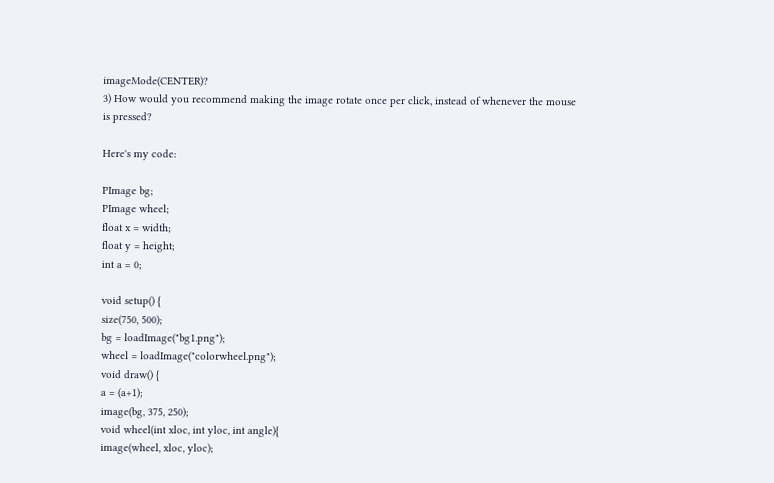imageMode(CENTER)?
3) How would you recommend making the image rotate once per click, instead of whenever the mouse is pressed?

Here's my code:

PImage bg;
PImage wheel;
float x = width;
float y = height;
int a = 0;

void setup() {
size(750, 500);
bg = loadImage("bg1.png");
wheel = loadImage("colorwheel.png");
void draw() {
a = (a+1);
image(bg, 375, 250);
void wheel(int xloc, int yloc, int angle){
image(wheel, xloc, yloc);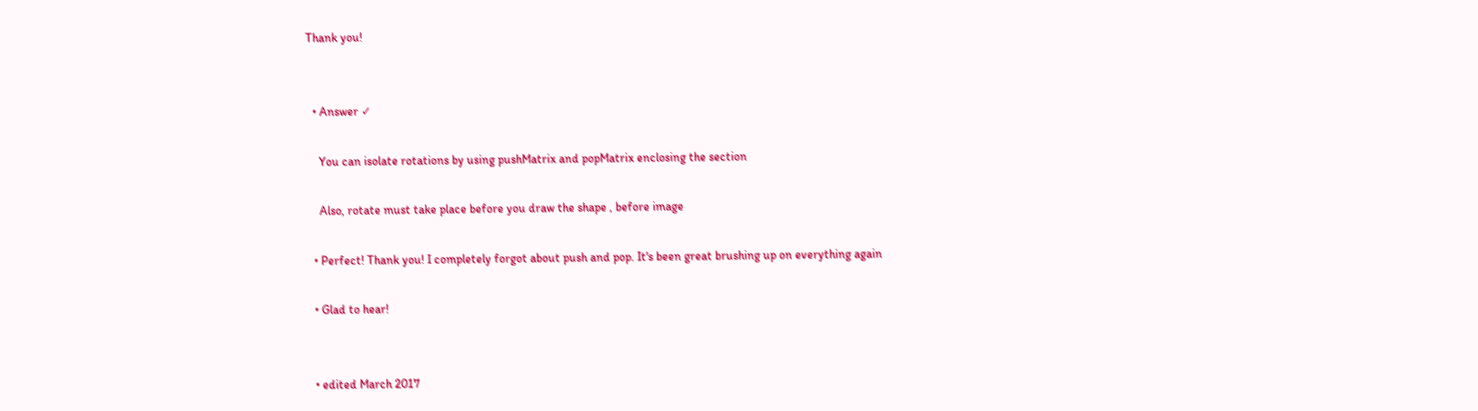Thank you!


  • Answer ✓

    You can isolate rotations by using pushMatrix and popMatrix enclosing the section

    Also, rotate must take place before you draw the shape , before image

  • Perfect! Thank you! I completely forgot about push and pop. It's been great brushing up on everything again

  • Glad to hear!


  • edited March 2017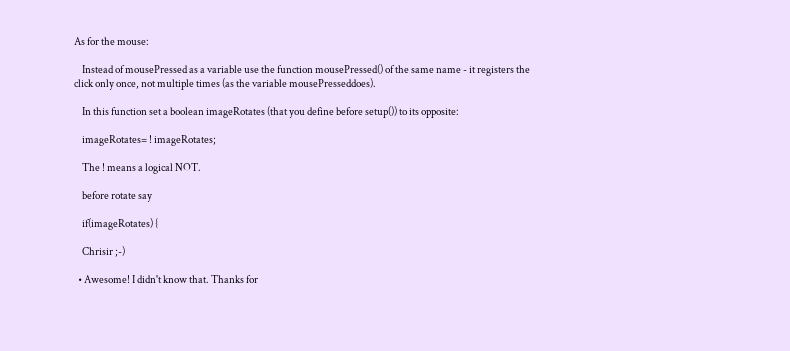As for the mouse:

    Instead of mousePressed as a variable use the function mousePressed() of the same name - it registers the click only once, not multiple times (as the variable mousePresseddoes).

    In this function set a boolean imageRotates (that you define before setup()) to its opposite:

    imageRotates= ! imageRotates;

    The ! means a logical NOT.

    before rotate say

    if(imageRotates) {

    Chrisir ;-)

  • Awesome! I didn't know that. Thanks for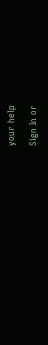your help

Sign In or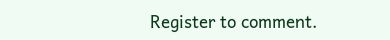Register to comment.